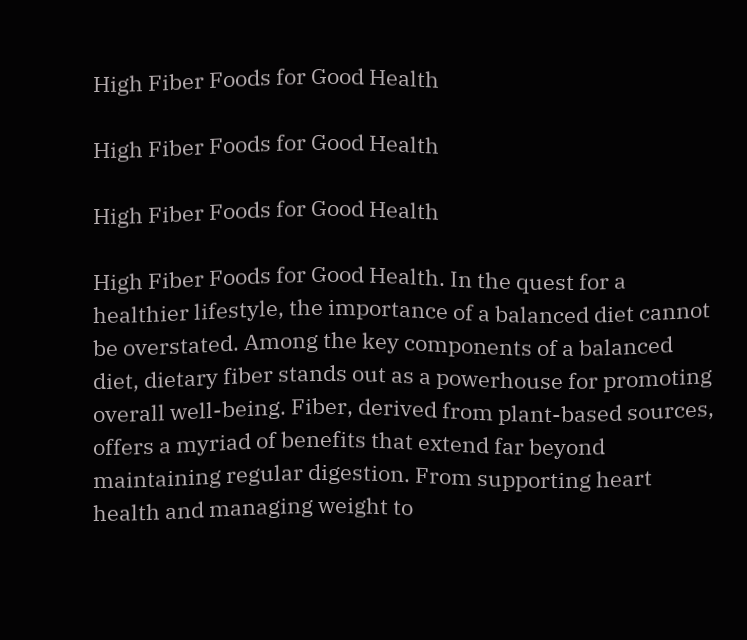High Fiber Foods for Good Health

High Fiber Foods for Good Health

High Fiber Foods for Good Health

High Fiber Foods for Good Health. In the quest for a healthier lifestyle, the importance of a balanced diet cannot be overstated. Among the key components of a balanced diet, dietary fiber stands out as a powerhouse for promoting overall well-being. Fiber, derived from plant-based sources, offers a myriad of benefits that extend far beyond maintaining regular digestion. From supporting heart health and managing weight to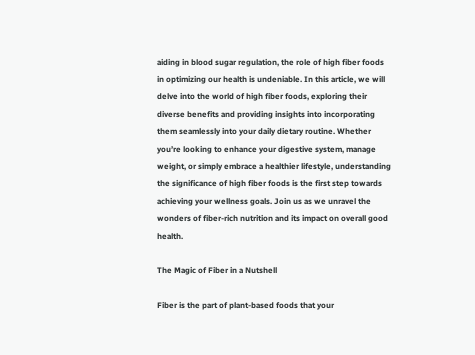aiding in blood sugar regulation, the role of high fiber foods in optimizing our health is undeniable. In this article, we will delve into the world of high fiber foods, exploring their diverse benefits and providing insights into incorporating them seamlessly into your daily dietary routine. Whether you’re looking to enhance your digestive system, manage weight, or simply embrace a healthier lifestyle, understanding the significance of high fiber foods is the first step towards achieving your wellness goals. Join us as we unravel the wonders of fiber-rich nutrition and its impact on overall good health.

The Magic of Fiber in a Nutshell

Fiber is the part of plant-based foods that your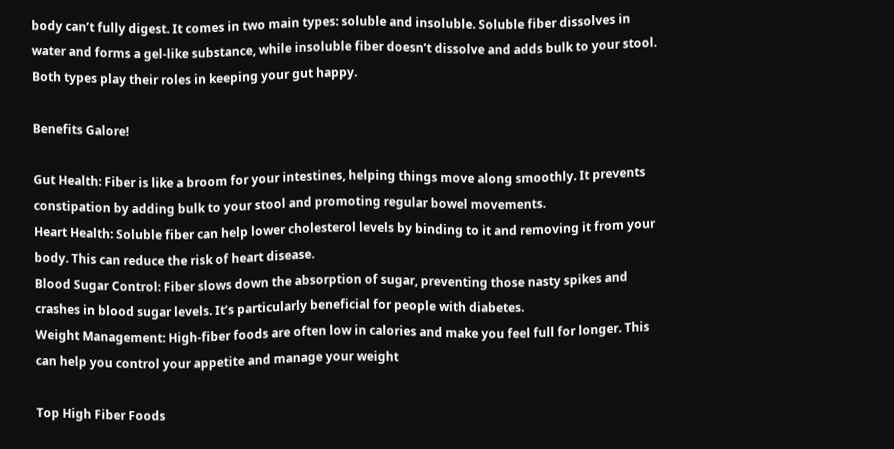body can’t fully digest. It comes in two main types: soluble and insoluble. Soluble fiber dissolves in water and forms a gel-like substance, while insoluble fiber doesn’t dissolve and adds bulk to your stool. Both types play their roles in keeping your gut happy.

Benefits Galore!

Gut Health: Fiber is like a broom for your intestines, helping things move along smoothly. It prevents constipation by adding bulk to your stool and promoting regular bowel movements.
Heart Health: Soluble fiber can help lower cholesterol levels by binding to it and removing it from your body. This can reduce the risk of heart disease.
Blood Sugar Control: Fiber slows down the absorption of sugar, preventing those nasty spikes and crashes in blood sugar levels. It’s particularly beneficial for people with diabetes.
Weight Management: High-fiber foods are often low in calories and make you feel full for longer. This can help you control your appetite and manage your weight

Top High Fiber Foods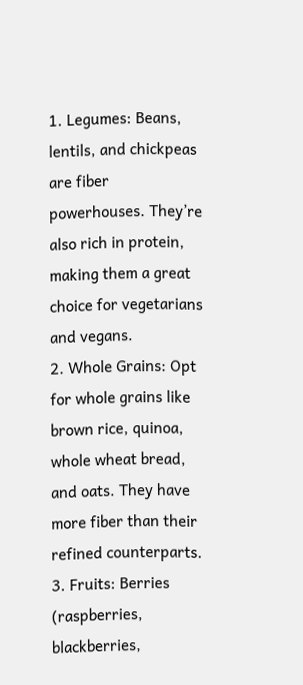1. Legumes: Beans, lentils, and chickpeas are fiber powerhouses. They’re also rich in protein, making them a great choice for vegetarians and vegans.
2. Whole Grains: Opt for whole grains like brown rice, quinoa, whole wheat bread, and oats. They have more fiber than their refined counterparts.
3. Fruits: Berries (raspberries, blackberries,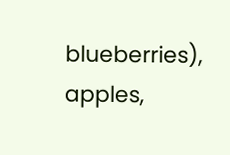blueberries), apples,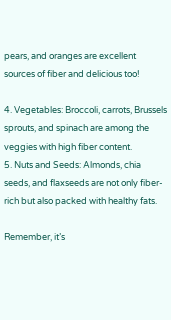pears, and oranges are excellent sources of fiber and delicious too!

4. Vegetables: Broccoli, carrots, Brussels sprouts, and spinach are among the veggies with high fiber content.
5. Nuts and Seeds: Almonds, chia seeds, and flaxseeds are not only fiber-rich but also packed with healthy fats.

Remember, it’s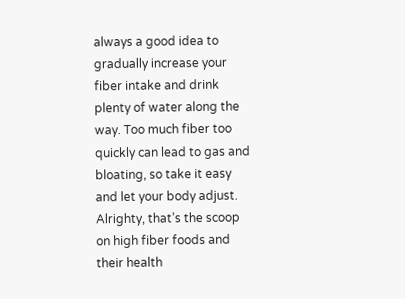always a good idea to gradually increase your fiber intake and drink plenty of water along the way. Too much fiber too quickly can lead to gas and bloating, so take it easy and let your body adjust.
Alrighty, that’s the scoop on high fiber foods and their health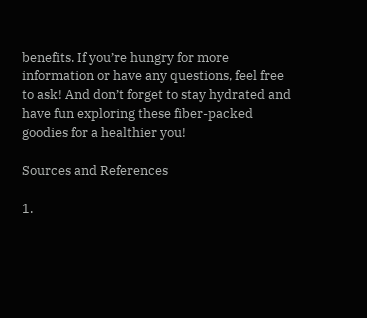benefits. If you’re hungry for more information or have any questions, feel free to ask! And don’t forget to stay hydrated and have fun exploring these fiber-packed goodies for a healthier you!

Sources and References

1.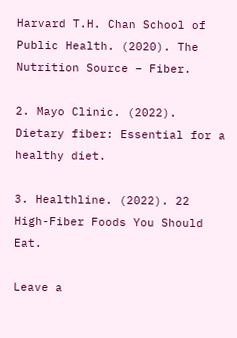Harvard T.H. Chan School of Public Health. (2020). The Nutrition Source – Fiber.

2. Mayo Clinic. (2022). Dietary fiber: Essential for a healthy diet.

3. Healthline. (2022). 22 High-Fiber Foods You Should Eat.

Leave a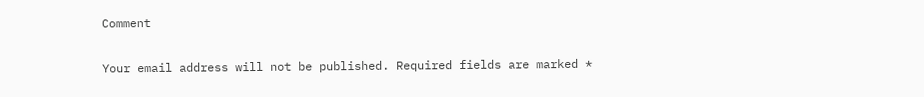Comment

Your email address will not be published. Required fields are marked *